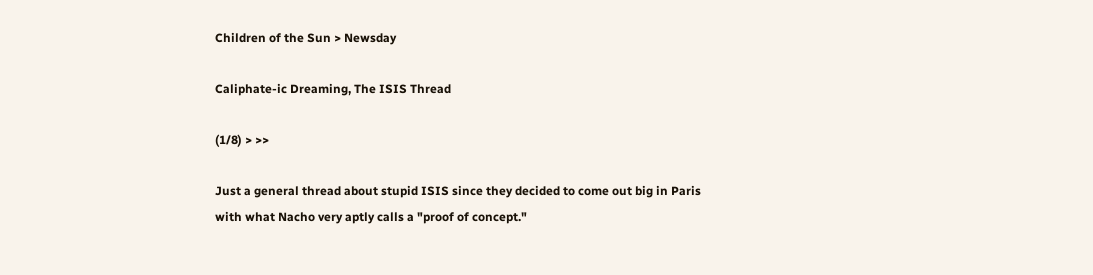Children of the Sun > Newsday

Caliphate-ic Dreaming, The ISIS Thread

(1/8) > >>

Just a general thread about stupid ISIS since they decided to come out big in Paris with what Nacho very aptly calls a "proof of concept."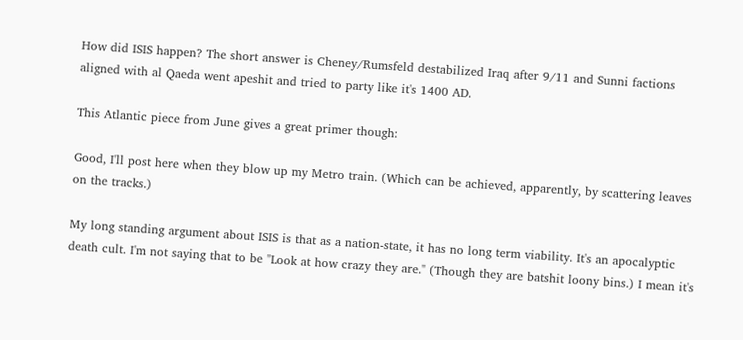How did ISIS happen? The short answer is Cheney/Rumsfeld destabilized Iraq after 9/11 and Sunni factions aligned with al Qaeda went apeshit and tried to party like it's 1400 AD.

This Atlantic piece from June gives a great primer though:

Good, I'll post here when they blow up my Metro train. (Which can be achieved, apparently, by scattering leaves on the tracks.)

My long standing argument about ISIS is that as a nation-state, it has no long term viability. It's an apocalyptic death cult. I'm not saying that to be "Look at how crazy they are." (Though they are batshit loony bins.) I mean it's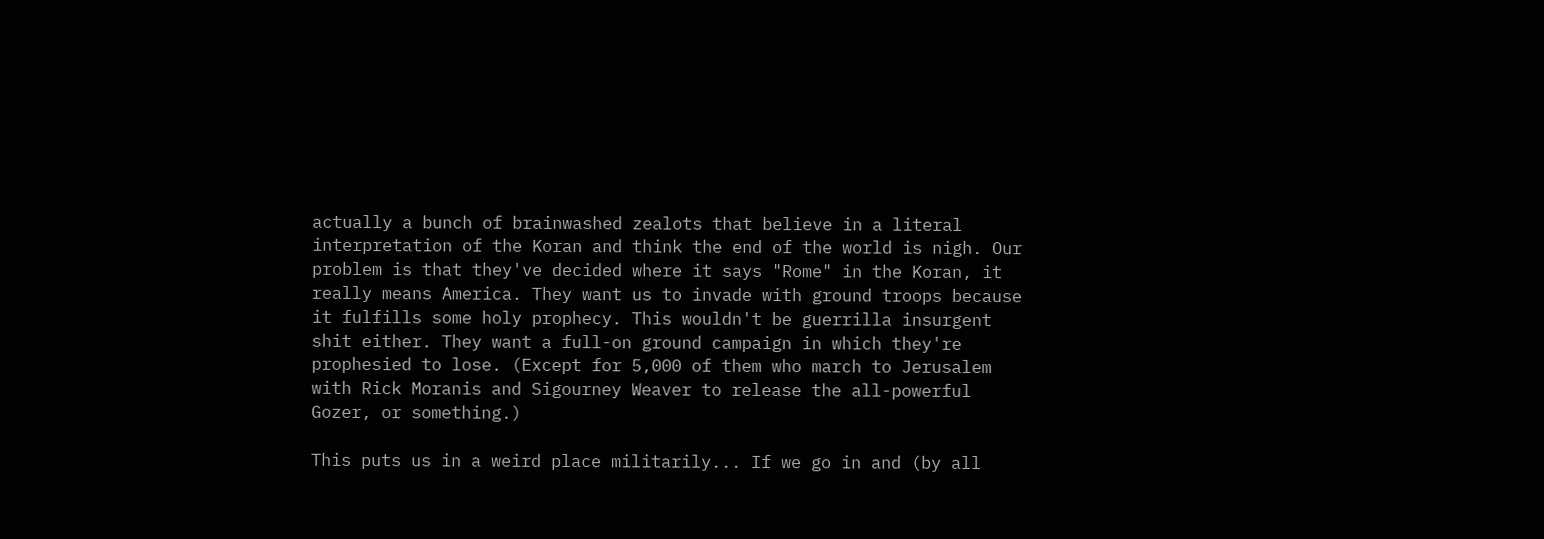actually a bunch of brainwashed zealots that believe in a literal interpretation of the Koran and think the end of the world is nigh. Our problem is that they've decided where it says "Rome" in the Koran, it really means America. They want us to invade with ground troops because it fulfills some holy prophecy. This wouldn't be guerrilla insurgent shit either. They want a full-on ground campaign in which they're prophesied to lose. (Except for 5,000 of them who march to Jerusalem with Rick Moranis and Sigourney Weaver to release the all-powerful Gozer, or something.)

This puts us in a weird place militarily... If we go in and (by all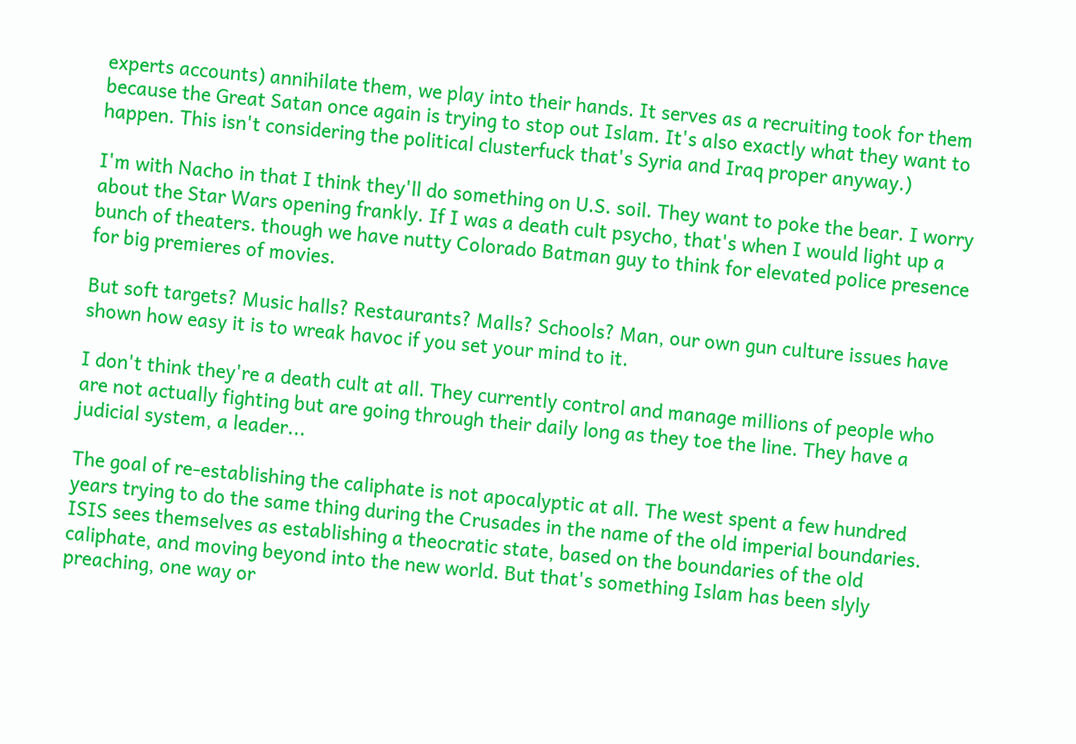experts accounts) annihilate them, we play into their hands. It serves as a recruiting took for them because the Great Satan once again is trying to stop out Islam. It's also exactly what they want to happen. This isn't considering the political clusterfuck that's Syria and Iraq proper anyway.)

I'm with Nacho in that I think they'll do something on U.S. soil. They want to poke the bear. I worry about the Star Wars opening frankly. If I was a death cult psycho, that's when I would light up a bunch of theaters. though we have nutty Colorado Batman guy to think for elevated police presence for big premieres of movies.

But soft targets? Music halls? Restaurants? Malls? Schools? Man, our own gun culture issues have shown how easy it is to wreak havoc if you set your mind to it.

I don't think they're a death cult at all. They currently control and manage millions of people who are not actually fighting but are going through their daily long as they toe the line. They have a judicial system, a leader...

The goal of re-establishing the caliphate is not apocalyptic at all. The west spent a few hundred years trying to do the same thing during the Crusades in the name of the old imperial boundaries.  ISIS sees themselves as establishing a theocratic state, based on the boundaries of the old caliphate, and moving beyond into the new world. But that's something Islam has been slyly preaching, one way or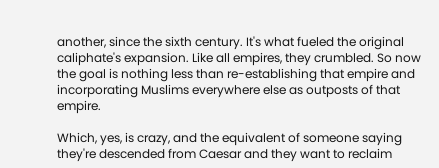another, since the sixth century. It's what fueled the original caliphate's expansion. Like all empires, they crumbled. So now the goal is nothing less than re-establishing that empire and incorporating Muslims everywhere else as outposts of that empire.

Which, yes, is crazy, and the equivalent of someone saying they're descended from Caesar and they want to reclaim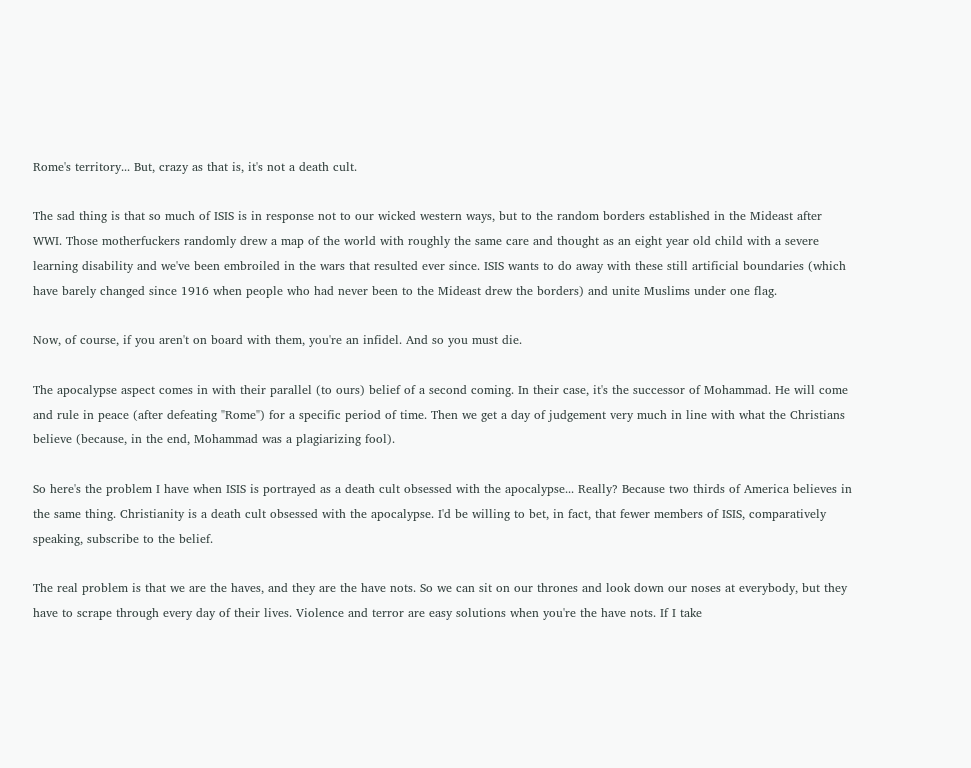Rome's territory... But, crazy as that is, it's not a death cult.

The sad thing is that so much of ISIS is in response not to our wicked western ways, but to the random borders established in the Mideast after WWI. Those motherfuckers randomly drew a map of the world with roughly the same care and thought as an eight year old child with a severe learning disability and we've been embroiled in the wars that resulted ever since. ISIS wants to do away with these still artificial boundaries (which have barely changed since 1916 when people who had never been to the Mideast drew the borders) and unite Muslims under one flag.

Now, of course, if you aren't on board with them, you're an infidel. And so you must die.

The apocalypse aspect comes in with their parallel (to ours) belief of a second coming. In their case, it's the successor of Mohammad. He will come and rule in peace (after defeating "Rome") for a specific period of time. Then we get a day of judgement very much in line with what the Christians believe (because, in the end, Mohammad was a plagiarizing fool).

So here's the problem I have when ISIS is portrayed as a death cult obsessed with the apocalypse... Really? Because two thirds of America believes in the same thing. Christianity is a death cult obsessed with the apocalypse. I'd be willing to bet, in fact, that fewer members of ISIS, comparatively speaking, subscribe to the belief.

The real problem is that we are the haves, and they are the have nots. So we can sit on our thrones and look down our noses at everybody, but they have to scrape through every day of their lives. Violence and terror are easy solutions when you're the have nots. If I take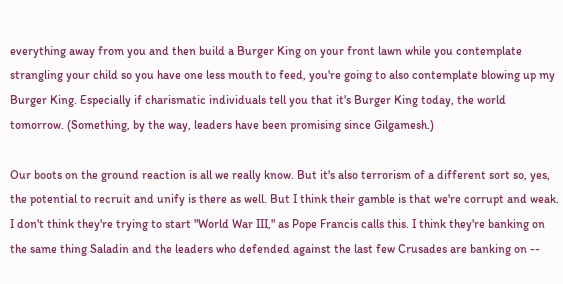everything away from you and then build a Burger King on your front lawn while you contemplate strangling your child so you have one less mouth to feed, you're going to also contemplate blowing up my Burger King. Especially if charismatic individuals tell you that it's Burger King today, the world tomorrow. (Something, by the way, leaders have been promising since Gilgamesh.)

Our boots on the ground reaction is all we really know. But it's also terrorism of a different sort so, yes, the potential to recruit and unify is there as well. But I think their gamble is that we're corrupt and weak. I don't think they're trying to start "World War III," as Pope Francis calls this. I think they're banking on the same thing Saladin and the leaders who defended against the last few Crusades are banking on --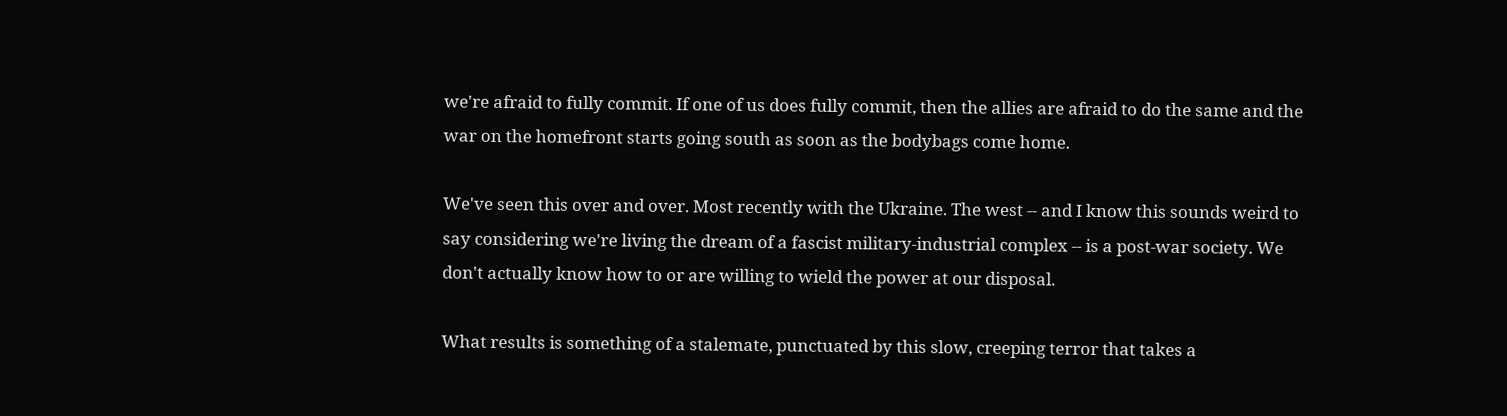we're afraid to fully commit. If one of us does fully commit, then the allies are afraid to do the same and the war on the homefront starts going south as soon as the bodybags come home.

We've seen this over and over. Most recently with the Ukraine. The west -- and I know this sounds weird to say considering we're living the dream of a fascist military-industrial complex -- is a post-war society. We don't actually know how to or are willing to wield the power at our disposal.

What results is something of a stalemate, punctuated by this slow, creeping terror that takes a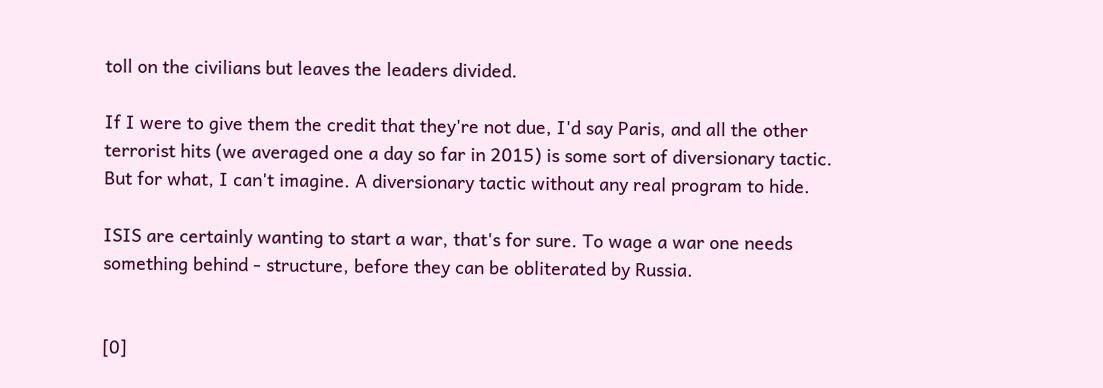toll on the civilians but leaves the leaders divided.

If I were to give them the credit that they're not due, I'd say Paris, and all the other terrorist hits (we averaged one a day so far in 2015) is some sort of diversionary tactic. But for what, I can't imagine. A diversionary tactic without any real program to hide.

ISIS are certainly wanting to start a war, that's for sure. To wage a war one needs something behind - structure, before they can be obliterated by Russia.


[0]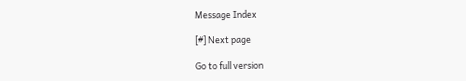Message Index

[#] Next page

Go to full version